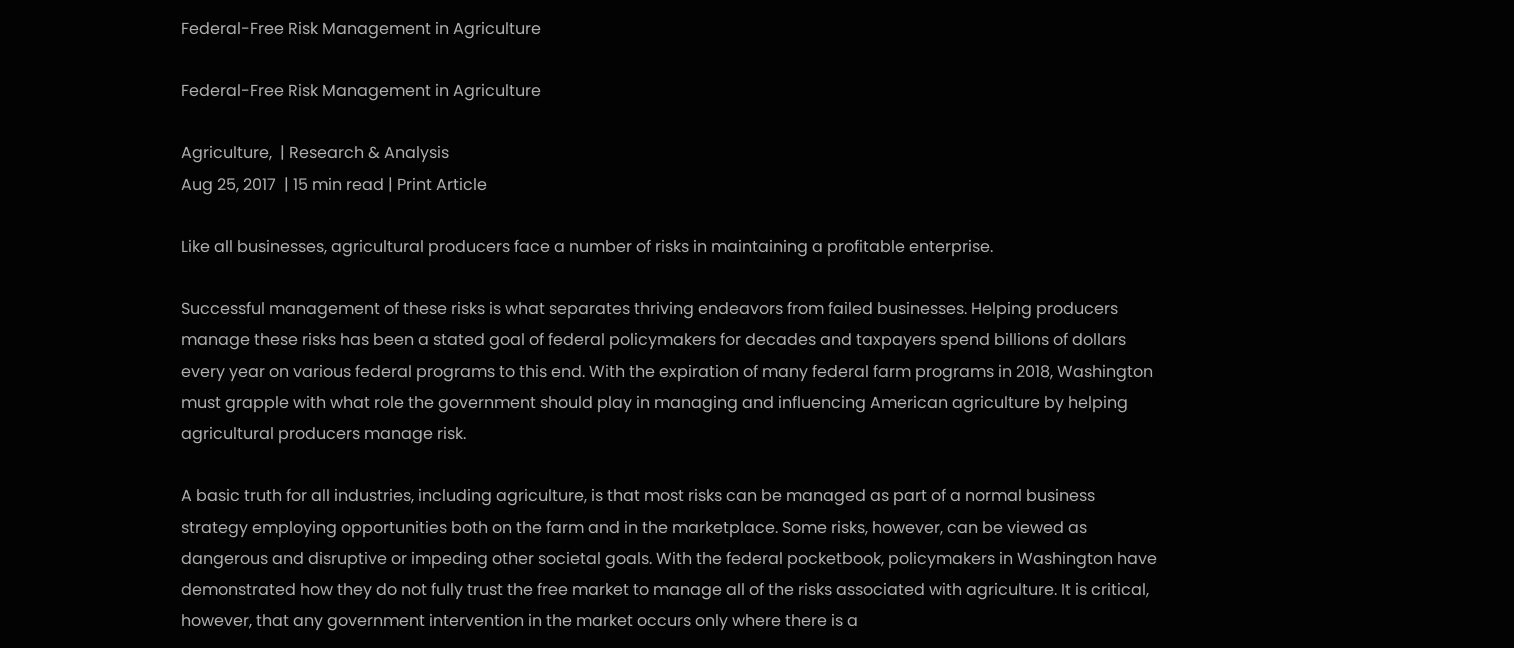Federal-Free Risk Management in Agriculture

Federal-Free Risk Management in Agriculture

Agriculture,  | Research & Analysis
Aug 25, 2017  | 15 min read | Print Article

Like all businesses, agricultural producers face a number of risks in maintaining a profitable enterprise.

Successful management of these risks is what separates thriving endeavors from failed businesses. Helping producers manage these risks has been a stated goal of federal policymakers for decades and taxpayers spend billions of dollars every year on various federal programs to this end. With the expiration of many federal farm programs in 2018, Washington must grapple with what role the government should play in managing and influencing American agriculture by helping agricultural producers manage risk.

A basic truth for all industries, including agriculture, is that most risks can be managed as part of a normal business strategy employing opportunities both on the farm and in the marketplace. Some risks, however, can be viewed as dangerous and disruptive or impeding other societal goals. With the federal pocketbook, policymakers in Washington have demonstrated how they do not fully trust the free market to manage all of the risks associated with agriculture. It is critical, however, that any government intervention in the market occurs only where there is a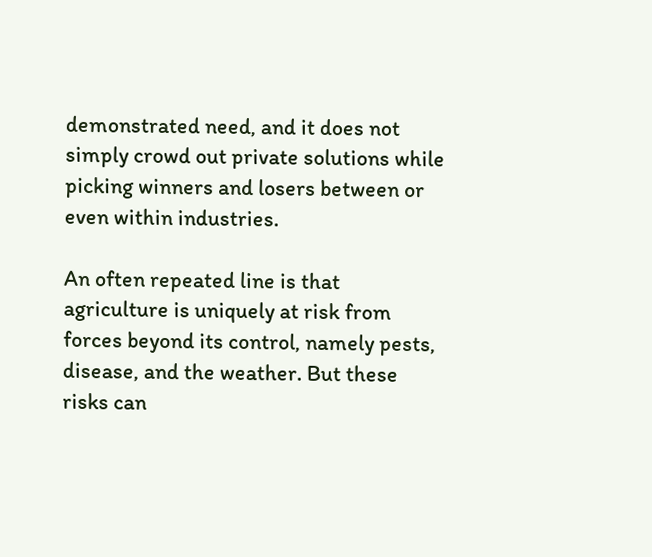demonstrated need, and it does not simply crowd out private solutions while picking winners and losers between or even within industries.

An often repeated line is that agriculture is uniquely at risk from forces beyond its control, namely pests, disease, and the weather. But these risks can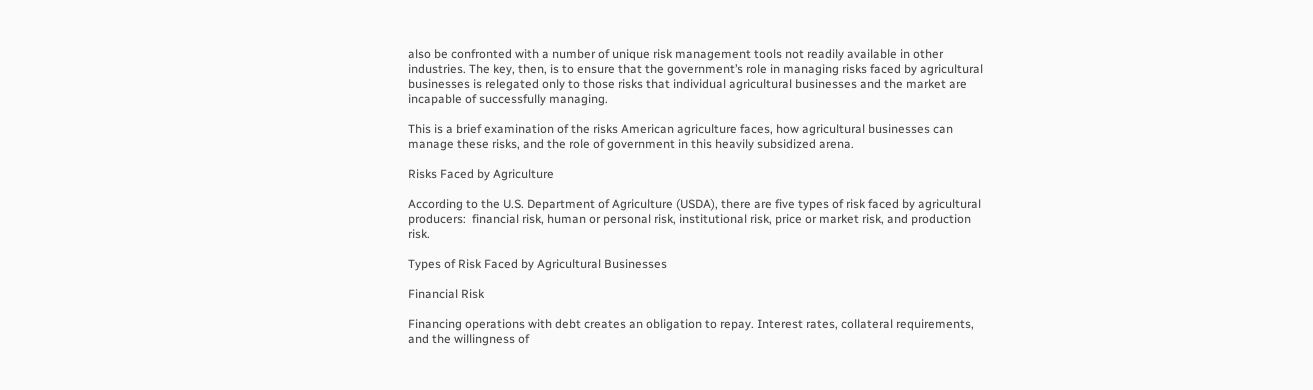also be confronted with a number of unique risk management tools not readily available in other industries. The key, then, is to ensure that the government’s role in managing risks faced by agricultural businesses is relegated only to those risks that individual agricultural businesses and the market are incapable of successfully managing.

This is a brief examination of the risks American agriculture faces, how agricultural businesses can manage these risks, and the role of government in this heavily subsidized arena.

Risks Faced by Agriculture

According to the U.S. Department of Agriculture (USDA), there are five types of risk faced by agricultural producers:  financial risk, human or personal risk, institutional risk, price or market risk, and production risk.

Types of Risk Faced by Agricultural Businesses

Financial Risk

Financing operations with debt creates an obligation to repay. Interest rates, collateral requirements, and the willingness of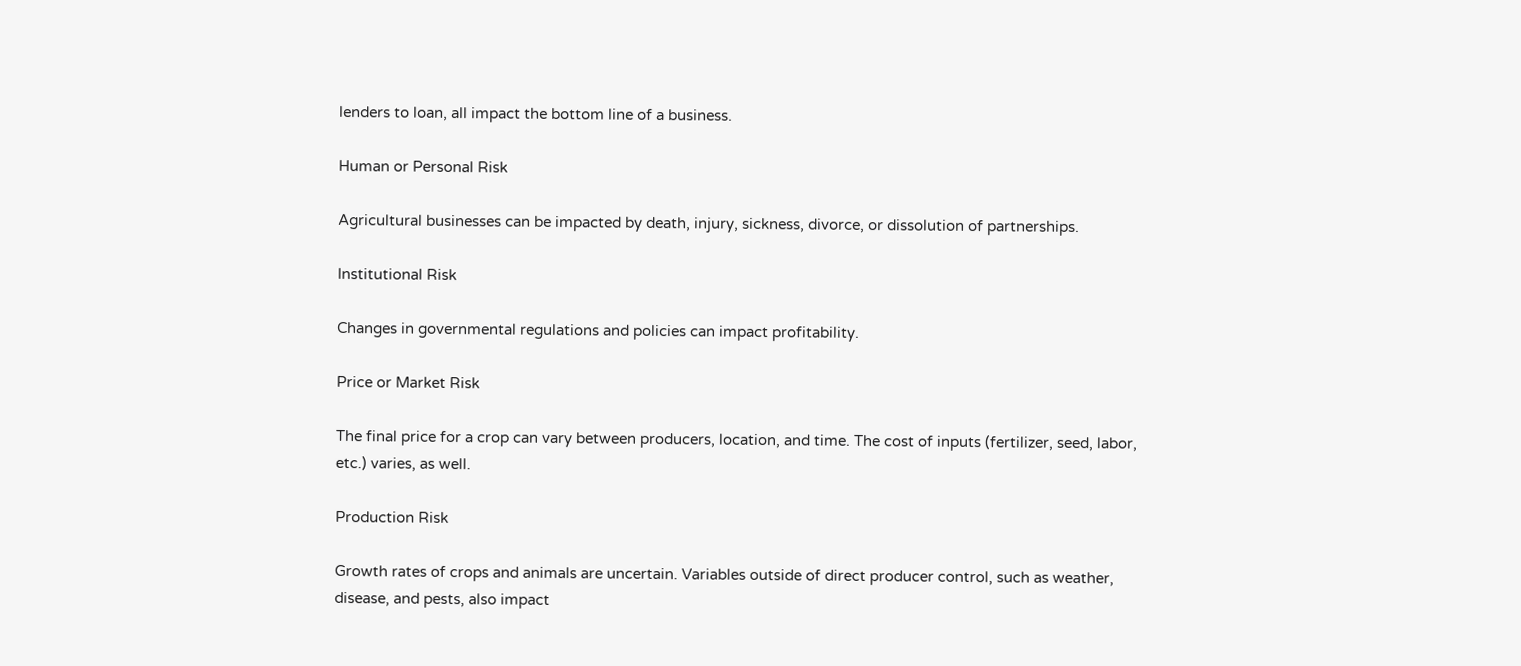lenders to loan, all impact the bottom line of a business.

Human or Personal Risk

Agricultural businesses can be impacted by death, injury, sickness, divorce, or dissolution of partnerships.

Institutional Risk

Changes in governmental regulations and policies can impact profitability.

Price or Market Risk

The final price for a crop can vary between producers, location, and time. The cost of inputs (fertilizer, seed, labor, etc.) varies, as well.

Production Risk

Growth rates of crops and animals are uncertain. Variables outside of direct producer control, such as weather, disease, and pests, also impact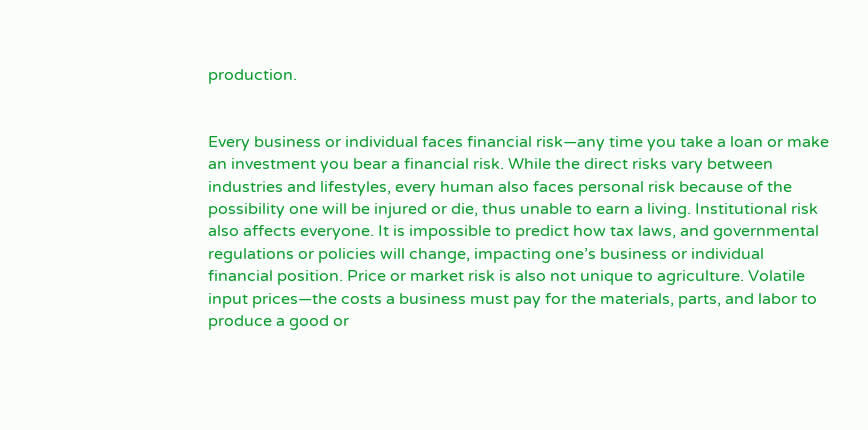production.


Every business or individual faces financial risk—any time you take a loan or make an investment you bear a financial risk. While the direct risks vary between industries and lifestyles, every human also faces personal risk because of the possibility one will be injured or die, thus unable to earn a living. Institutional risk also affects everyone. It is impossible to predict how tax laws, and governmental regulations or policies will change, impacting one’s business or individual financial position. Price or market risk is also not unique to agriculture. Volatile input prices—the costs a business must pay for the materials, parts, and labor to produce a good or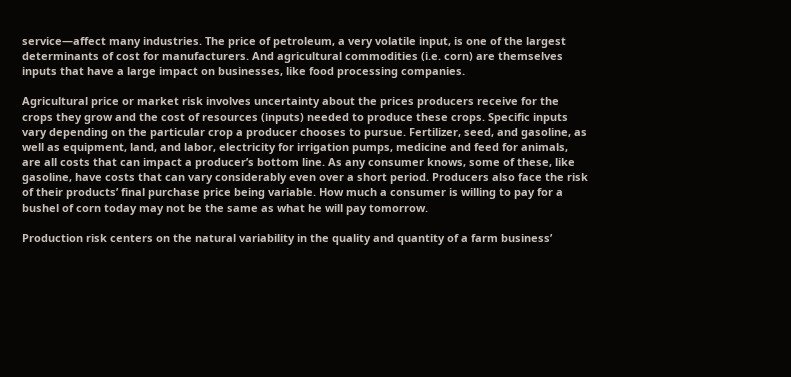service—affect many industries. The price of petroleum, a very volatile input, is one of the largest determinants of cost for manufacturers. And agricultural commodities (i.e. corn) are themselves inputs that have a large impact on businesses, like food processing companies.

Agricultural price or market risk involves uncertainty about the prices producers receive for the crops they grow and the cost of resources (inputs) needed to produce these crops. Specific inputs vary depending on the particular crop a producer chooses to pursue. Fertilizer, seed, and gasoline, as well as equipment, land, and labor, electricity for irrigation pumps, medicine and feed for animals, are all costs that can impact a producer’s bottom line. As any consumer knows, some of these, like gasoline, have costs that can vary considerably even over a short period. Producers also face the risk of their products’ final purchase price being variable. How much a consumer is willing to pay for a bushel of corn today may not be the same as what he will pay tomorrow.

Production risk centers on the natural variability in the quality and quantity of a farm business’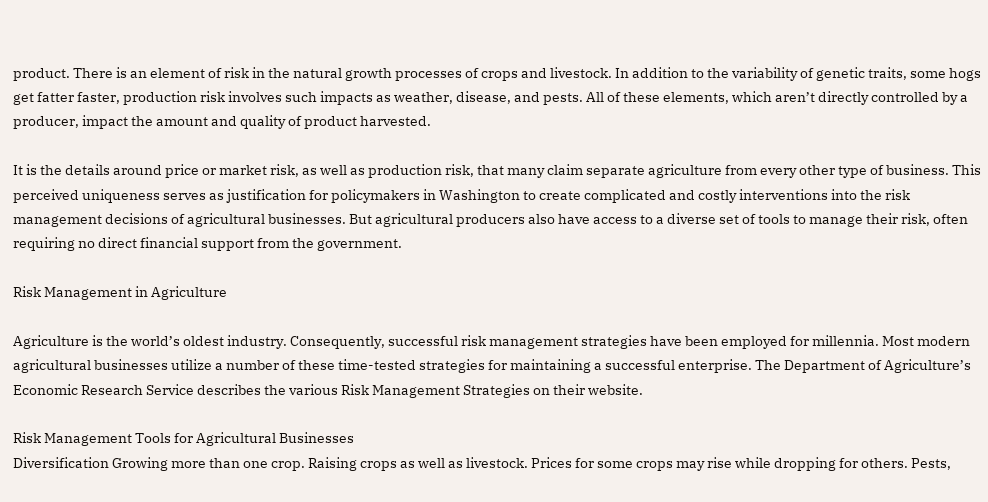product. There is an element of risk in the natural growth processes of crops and livestock. In addition to the variability of genetic traits, some hogs get fatter faster, production risk involves such impacts as weather, disease, and pests. All of these elements, which aren’t directly controlled by a producer, impact the amount and quality of product harvested.

It is the details around price or market risk, as well as production risk, that many claim separate agriculture from every other type of business. This perceived uniqueness serves as justification for policymakers in Washington to create complicated and costly interventions into the risk management decisions of agricultural businesses. But agricultural producers also have access to a diverse set of tools to manage their risk, often requiring no direct financial support from the government.

Risk Management in Agriculture

Agriculture is the world’s oldest industry. Consequently, successful risk management strategies have been employed for millennia. Most modern agricultural businesses utilize a number of these time-tested strategies for maintaining a successful enterprise. The Department of Agriculture’s Economic Research Service describes the various Risk Management Strategies on their website.

Risk Management Tools for Agricultural Businesses
Diversification Growing more than one crop. Raising crops as well as livestock. Prices for some crops may rise while dropping for others. Pests,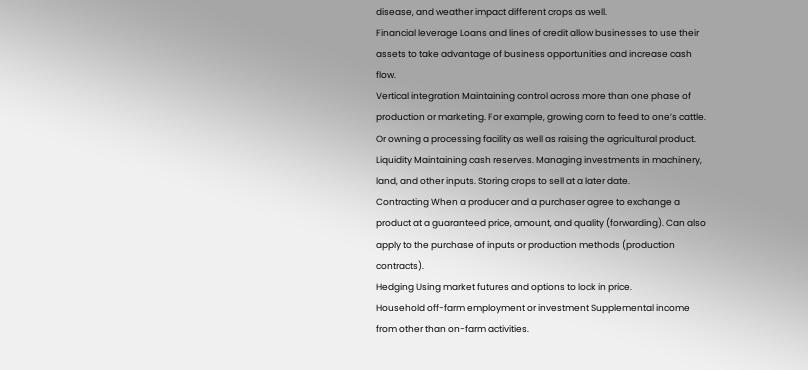disease, and weather impact different crops as well.
Financial leverage Loans and lines of credit allow businesses to use their assets to take advantage of business opportunities and increase cash flow.
Vertical integration Maintaining control across more than one phase of production or marketing. For example, growing corn to feed to one’s cattle. Or owning a processing facility as well as raising the agricultural product.
Liquidity Maintaining cash reserves. Managing investments in machinery, land, and other inputs. Storing crops to sell at a later date.
Contracting When a producer and a purchaser agree to exchange a product at a guaranteed price, amount, and quality (forwarding). Can also apply to the purchase of inputs or production methods (production contracts).
Hedging Using market futures and options to lock in price.
Household off-farm employment or investment Supplemental income from other than on-farm activities.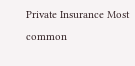Private Insurance Most common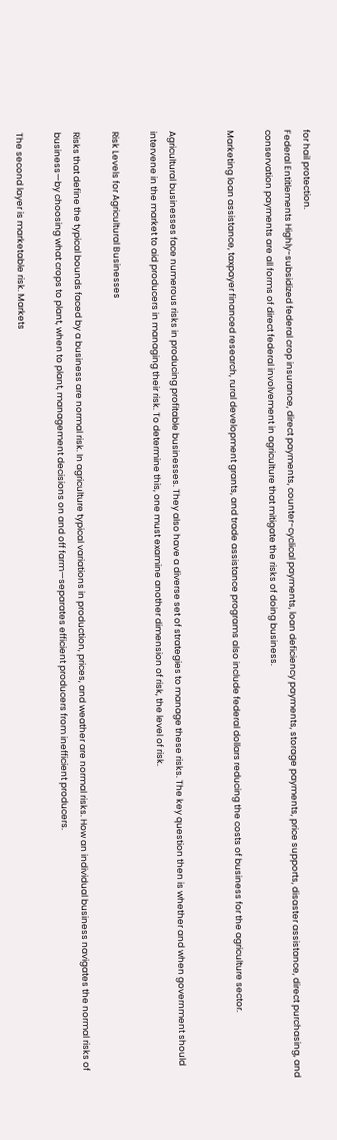for hail protection.
Federal Entitlements Highly-subsidized federal crop insurance, direct payments, counter-cyclical payments, loan deficiency payments, storage payments, price supports, disaster assistance, direct purchasing, and conservation payments are all forms of direct federal involvement in agriculture that mitigate the risks of doing business.

Marketing loan assistance, taxpayer financed research, rural development grants, and trade assistance programs also include federal dollars reducing the costs of business for the agriculture sector.


Agricultural businesses face numerous risks in producing profitable businesses. They also have a diverse set of strategies to manage these risks. The key question then is whether and when government should intervene in the market to aid producers in managing their risk. To determine this, one must examine another dimension of risk, the level of risk.

Risk Levels for Agricultural Businesses

Risks that define the typical bounds faced by a business are normal risk. In agriculture typical variations in production, prices, and weather are normal risks. How an individual business navigates the normal risks of business—by choosing what crops to plant, when to plant, management decisions on and off farm—separates efficient producers from inefficient producers.

The second layer is marketable risk. Markets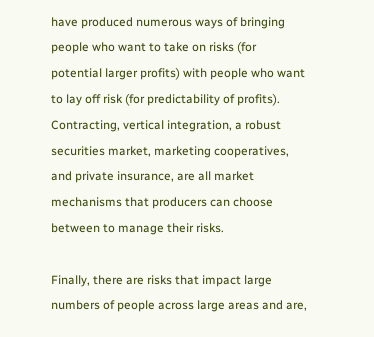have produced numerous ways of bringing people who want to take on risks (for potential larger profits) with people who want to lay off risk (for predictability of profits). Contracting, vertical integration, a robust securities market, marketing cooperatives, and private insurance, are all market mechanisms that producers can choose between to manage their risks.

Finally, there are risks that impact large numbers of people across large areas and are,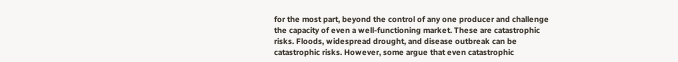for the most part, beyond the control of any one producer and challenge the capacity of even a well-functioning market. These are catastrophic risks. Floods, widespread drought, and disease outbreak can be catastrophic risks. However, some argue that even catastrophic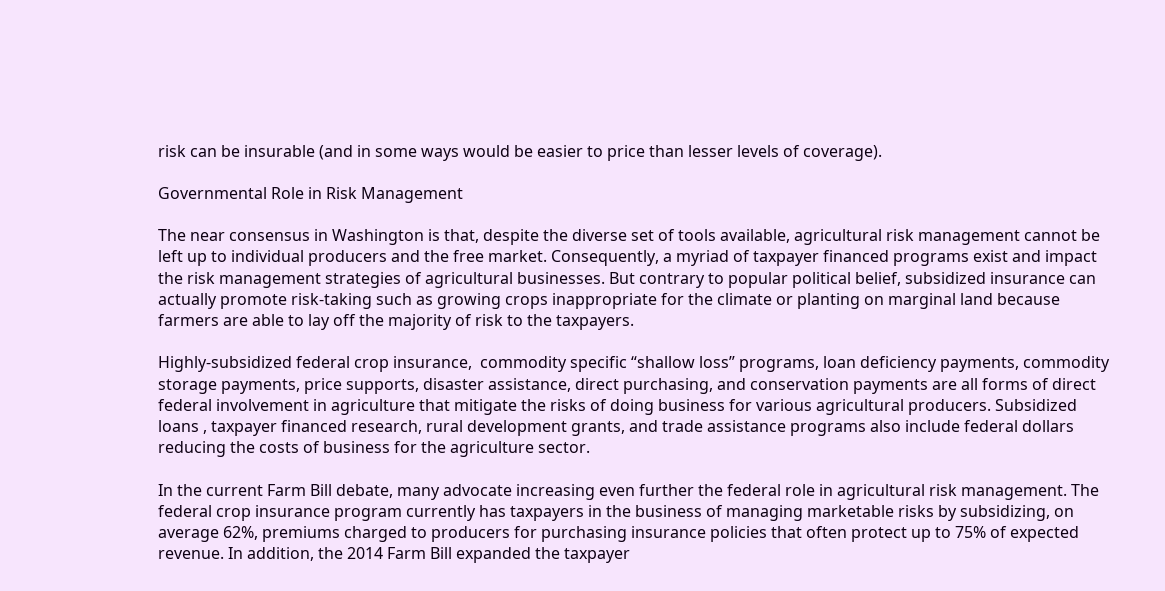risk can be insurable (and in some ways would be easier to price than lesser levels of coverage).

Governmental Role in Risk Management

The near consensus in Washington is that, despite the diverse set of tools available, agricultural risk management cannot be left up to individual producers and the free market. Consequently, a myriad of taxpayer financed programs exist and impact the risk management strategies of agricultural businesses. But contrary to popular political belief, subsidized insurance can actually promote risk-taking such as growing crops inappropriate for the climate or planting on marginal land because farmers are able to lay off the majority of risk to the taxpayers.

Highly-subsidized federal crop insurance,  commodity specific “shallow loss” programs, loan deficiency payments, commodity storage payments, price supports, disaster assistance, direct purchasing, and conservation payments are all forms of direct federal involvement in agriculture that mitigate the risks of doing business for various agricultural producers. Subsidized loans , taxpayer financed research, rural development grants, and trade assistance programs also include federal dollars reducing the costs of business for the agriculture sector.

In the current Farm Bill debate, many advocate increasing even further the federal role in agricultural risk management. The federal crop insurance program currently has taxpayers in the business of managing marketable risks by subsidizing, on average 62%, premiums charged to producers for purchasing insurance policies that often protect up to 75% of expected revenue. In addition, the 2014 Farm Bill expanded the taxpayer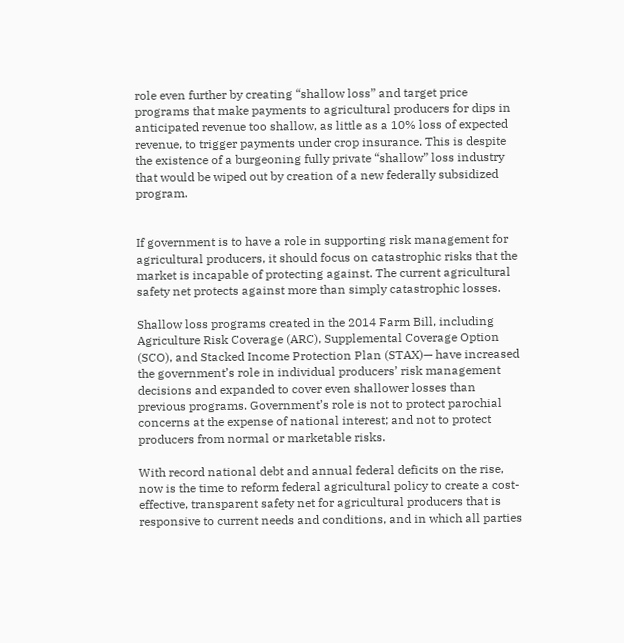role even further by creating “shallow loss” and target price programs that make payments to agricultural producers for dips in anticipated revenue too shallow, as little as a 10% loss of expected revenue, to trigger payments under crop insurance. This is despite the existence of a burgeoning fully private “shallow” loss industry that would be wiped out by creation of a new federally subsidized program.


If government is to have a role in supporting risk management for agricultural producers, it should focus on catastrophic risks that the market is incapable of protecting against. The current agricultural safety net protects against more than simply catastrophic losses.

Shallow loss programs created in the 2014 Farm Bill, including Agriculture Risk Coverage (ARC), Supplemental Coverage Option (SCO), and Stacked Income Protection Plan (STAX)— have increased the government’s role in individual producers’ risk management decisions and expanded to cover even shallower losses than  previous programs. Government’s role is not to protect parochial concerns at the expense of national interest; and not to protect producers from normal or marketable risks.

With record national debt and annual federal deficits on the rise,  now is the time to reform federal agricultural policy to create a cost-effective, transparent safety net for agricultural producers that is responsive to current needs and conditions, and in which all parties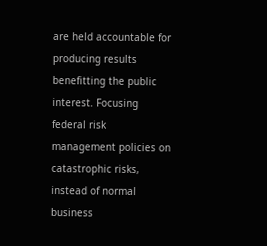are held accountable for producing results benefitting the public interest. Focusing federal risk management policies on catastrophic risks, instead of normal business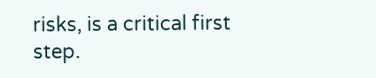risks, is a critical first step.